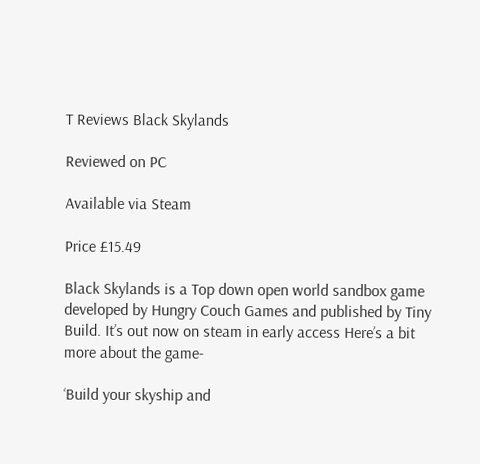T Reviews Black Skylands

Reviewed on PC

Available via Steam

Price £15.49

Black Skylands is a Top down open world sandbox game developed by Hungry Couch Games and published by Tiny Build. It’s out now on steam in early access Here’s a bit more about the game-

‘Build your skyship and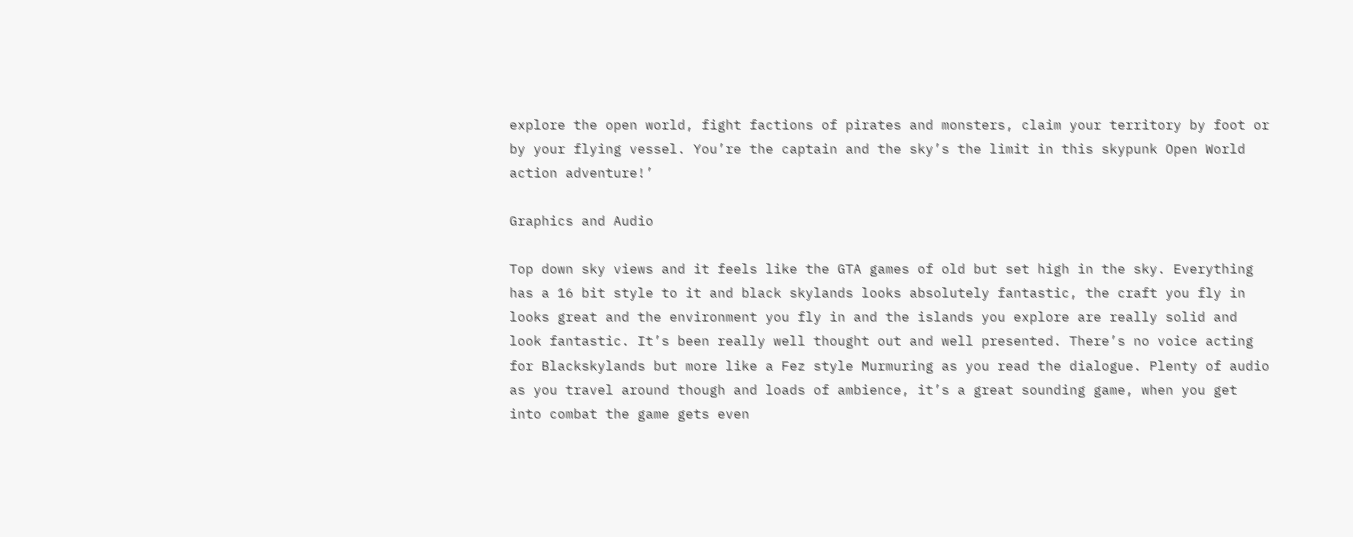explore the open world, fight factions of pirates and monsters, claim your territory by foot or by your flying vessel. You’re the captain and the sky’s the limit in this skypunk Open World action adventure!’

Graphics and Audio

Top down sky views and it feels like the GTA games of old but set high in the sky. Everything has a 16 bit style to it and black skylands looks absolutely fantastic, the craft you fly in looks great and the environment you fly in and the islands you explore are really solid and look fantastic. It’s been really well thought out and well presented. There’s no voice acting for Blackskylands but more like a Fez style Murmuring as you read the dialogue. Plenty of audio as you travel around though and loads of ambience, it’s a great sounding game, when you get into combat the game gets even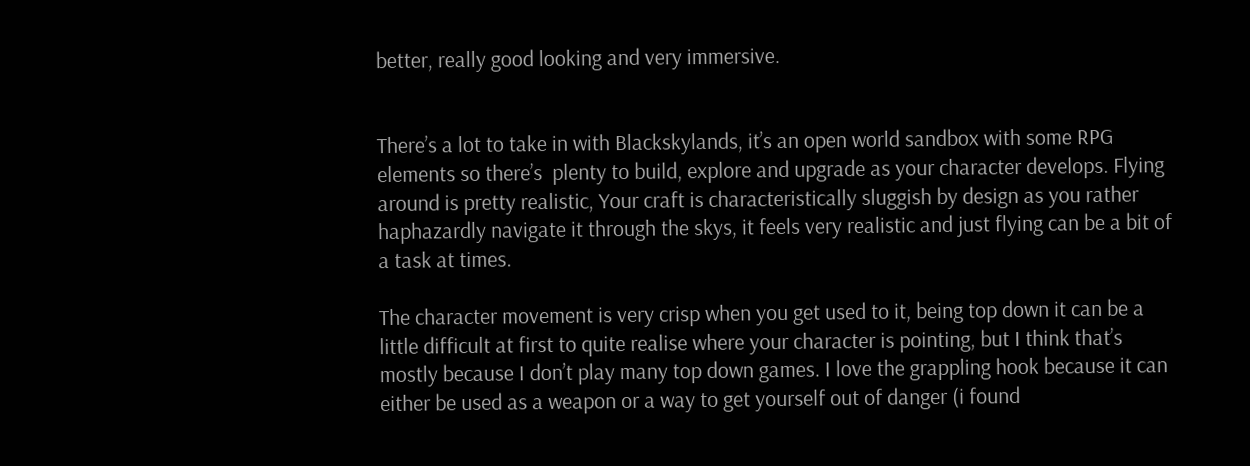better, really good looking and very immersive.


There’s a lot to take in with Blackskylands, it’s an open world sandbox with some RPG elements so there’s  plenty to build, explore and upgrade as your character develops. Flying around is pretty realistic, Your craft is characteristically sluggish by design as you rather haphazardly navigate it through the skys, it feels very realistic and just flying can be a bit of a task at times.

The character movement is very crisp when you get used to it, being top down it can be a little difficult at first to quite realise where your character is pointing, but I think that’s mostly because I don’t play many top down games. I love the grappling hook because it can either be used as a weapon or a way to get yourself out of danger (i found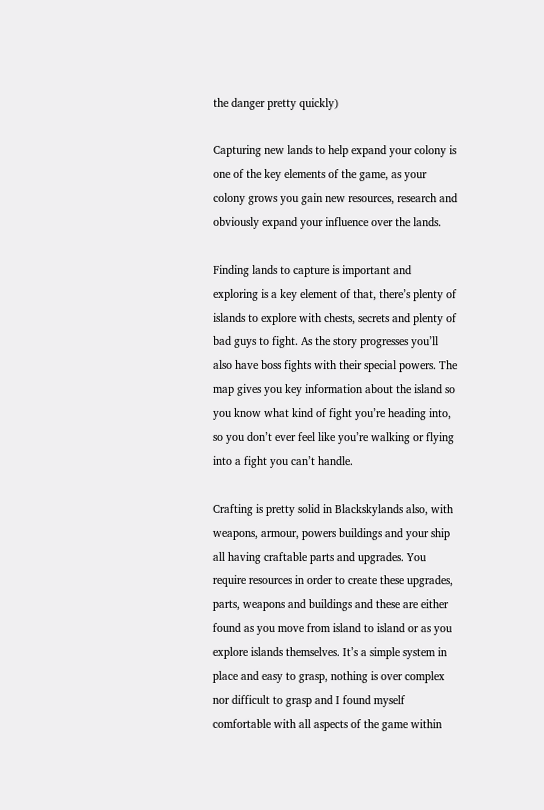the danger pretty quickly)

Capturing new lands to help expand your colony is one of the key elements of the game, as your colony grows you gain new resources, research and obviously expand your influence over the lands.

Finding lands to capture is important and exploring is a key element of that, there’s plenty of islands to explore with chests, secrets and plenty of bad guys to fight. As the story progresses you’ll also have boss fights with their special powers. The map gives you key information about the island so you know what kind of fight you’re heading into, so you don’t ever feel like you’re walking or flying into a fight you can’t handle.

Crafting is pretty solid in Blackskylands also, with weapons, armour, powers buildings and your ship all having craftable parts and upgrades. You require resources in order to create these upgrades, parts, weapons and buildings and these are either found as you move from island to island or as you explore islands themselves. It’s a simple system in place and easy to grasp, nothing is over complex nor difficult to grasp and I found myself comfortable with all aspects of the game within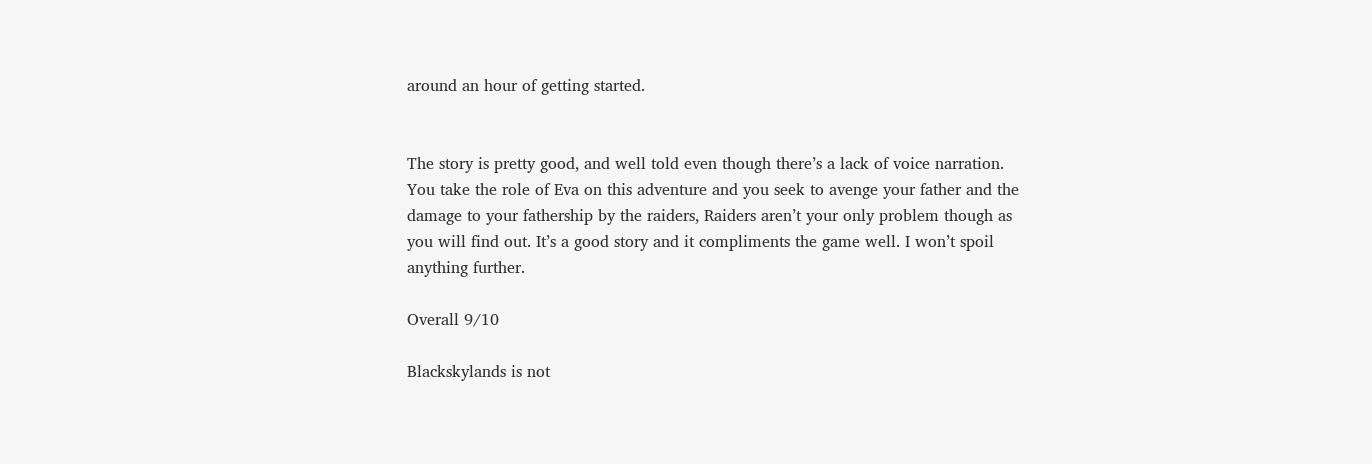around an hour of getting started.


The story is pretty good, and well told even though there’s a lack of voice narration. You take the role of Eva on this adventure and you seek to avenge your father and the damage to your fathership by the raiders, Raiders aren’t your only problem though as you will find out. It’s a good story and it compliments the game well. I won’t spoil anything further.

Overall 9/10

Blackskylands is not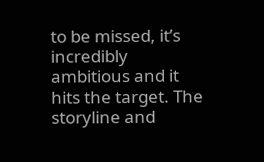to be missed, it’s incredibly ambitious and it hits the target. The storyline and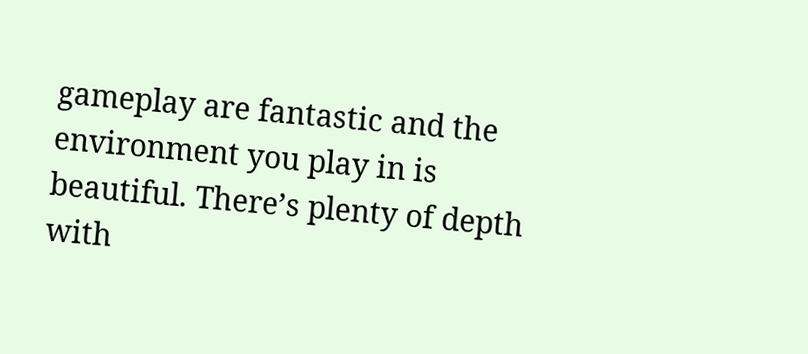gameplay are fantastic and the environment you play in is beautiful. There’s plenty of depth with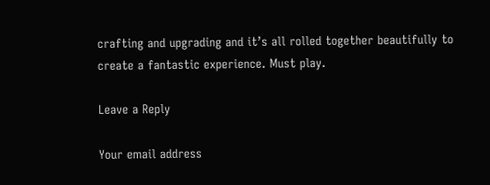crafting and upgrading and it’s all rolled together beautifully to create a fantastic experience. Must play.

Leave a Reply

Your email address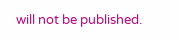will not be published.